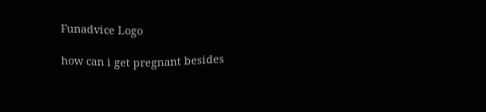Funadvice Logo

how can i get pregnant besides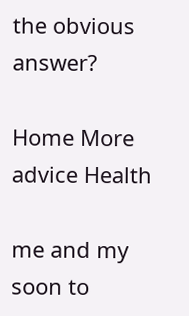the obvious answer?

Home More advice Health

me and my soon to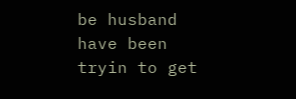be husband have been tryin to get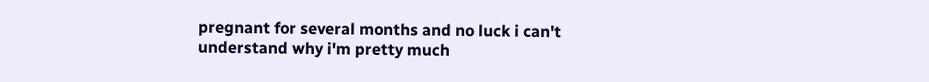pregnant for several months and no luck i can't understand why i'm pretty much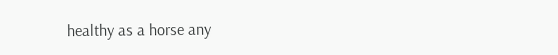healthy as a horse any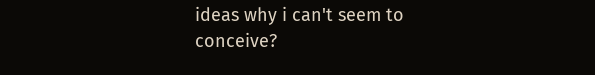ideas why i can't seem to conceive?